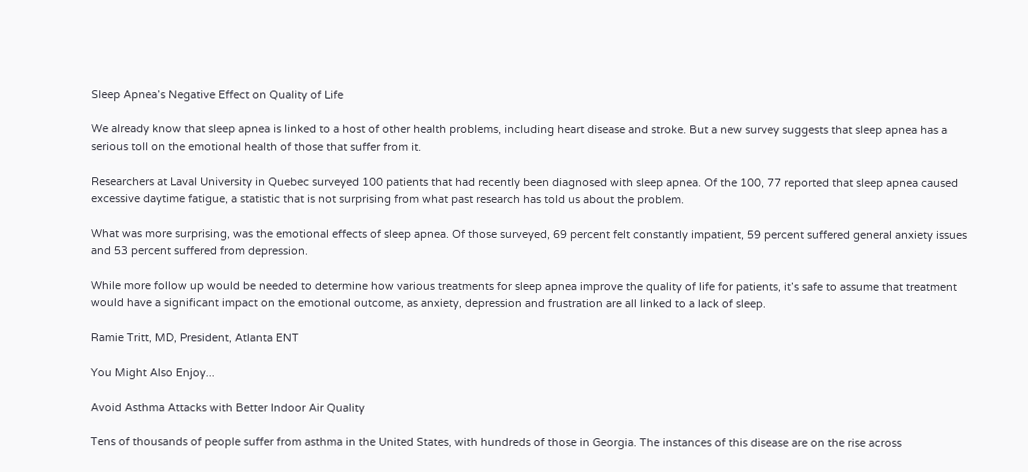Sleep Apnea’s Negative Effect on Quality of Life

We already know that sleep apnea is linked to a host of other health problems, including heart disease and stroke. But a new survey suggests that sleep apnea has a serious toll on the emotional health of those that suffer from it.

Researchers at Laval University in Quebec surveyed 100 patients that had recently been diagnosed with sleep apnea. Of the 100, 77 reported that sleep apnea caused excessive daytime fatigue, a statistic that is not surprising from what past research has told us about the problem.

What was more surprising, was the emotional effects of sleep apnea. Of those surveyed, 69 percent felt constantly impatient, 59 percent suffered general anxiety issues and 53 percent suffered from depression.

While more follow up would be needed to determine how various treatments for sleep apnea improve the quality of life for patients, it’s safe to assume that treatment would have a significant impact on the emotional outcome, as anxiety, depression and frustration are all linked to a lack of sleep.

Ramie Tritt, MD, President, Atlanta ENT

You Might Also Enjoy...

Avoid Asthma Attacks with Better Indoor Air Quality

Tens of thousands of people suffer from asthma in the United States, with hundreds of those in Georgia. The instances of this disease are on the rise across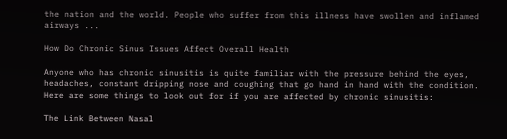the nation and the world. People who suffer from this illness have swollen and inflamed airways ...

How Do Chronic Sinus Issues Affect Overall Health

Anyone who has chronic sinusitis is quite familiar with the pressure behind the eyes, headaches, constant dripping nose and coughing that go hand in hand with the condition. Here are some things to look out for if you are affected by chronic sinusitis:

The Link Between Nasal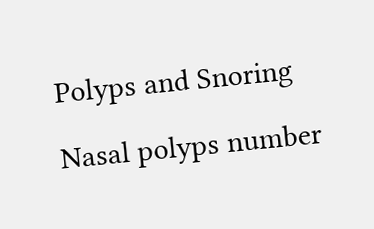Polyps and Snoring

Nasal polyps number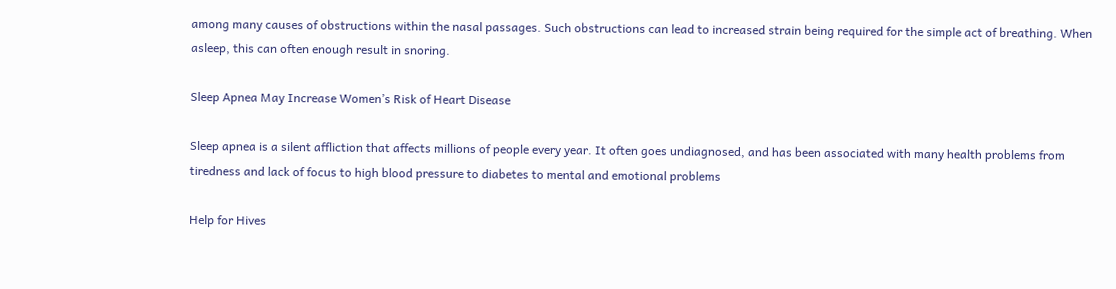among many causes of obstructions within the nasal passages. Such obstructions can lead to increased strain being required for the simple act of breathing. When asleep, this can often enough result in snoring.

Sleep Apnea May Increase Women’s Risk of Heart Disease

Sleep apnea is a silent affliction that affects millions of people every year. It often goes undiagnosed, and has been associated with many health problems from tiredness and lack of focus to high blood pressure to diabetes to mental and emotional problems

Help for Hives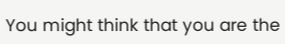You might think that you are the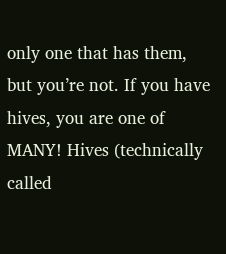only one that has them, but you’re not. If you have hives, you are one of MANY! Hives (technically called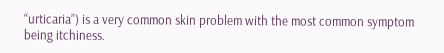“urticaria”) is a very common skin problem with the most common symptom being itchiness.